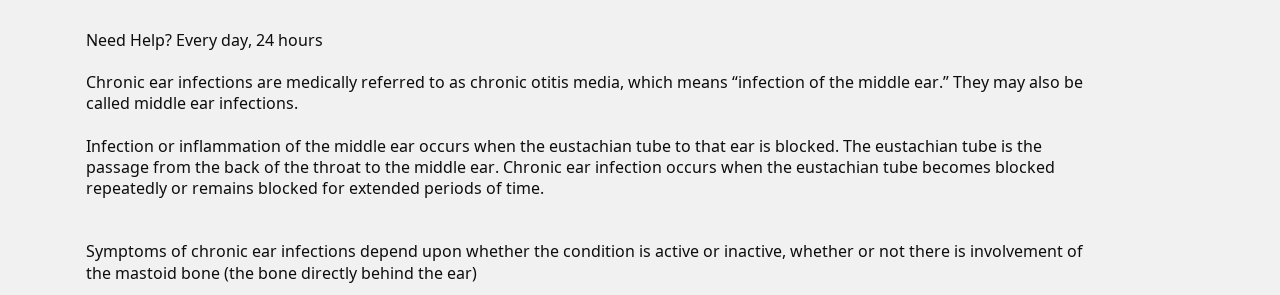Need Help? Every day, 24 hours

Chronic ear infections are medically referred to as chronic otitis media, which means “infection of the middle ear.” They may also be called middle ear infections.

Infection or inflammation of the middle ear occurs when the eustachian tube to that ear is blocked. The eustachian tube is the passage from the back of the throat to the middle ear. Chronic ear infection occurs when the eustachian tube becomes blocked repeatedly or remains blocked for extended periods of time.


Symptoms of chronic ear infections depend upon whether the condition is active or inactive, whether or not there is involvement of the mastoid bone (the bone directly behind the ear)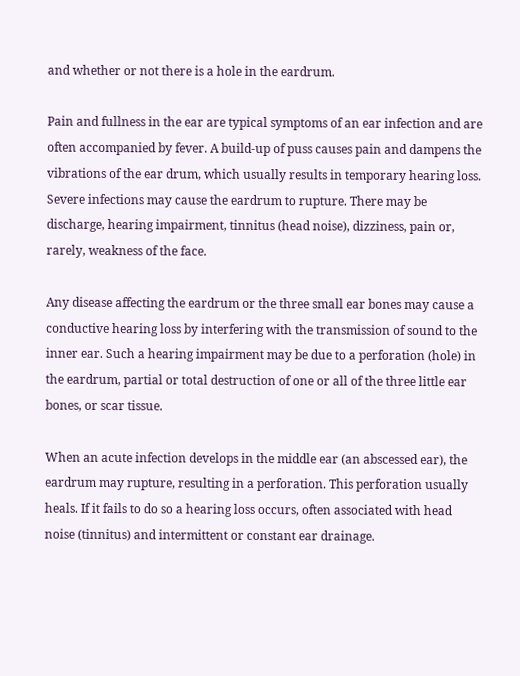and whether or not there is a hole in the eardrum.

Pain and fullness in the ear are typical symptoms of an ear infection and are often accompanied by fever. A build-up of puss causes pain and dampens the vibrations of the ear drum, which usually results in temporary hearing loss. Severe infections may cause the eardrum to rupture. There may be discharge, hearing impairment, tinnitus (head noise), dizziness, pain or, rarely, weakness of the face.

Any disease affecting the eardrum or the three small ear bones may cause a conductive hearing loss by interfering with the transmission of sound to the inner ear. Such a hearing impairment may be due to a perforation (hole) in the eardrum, partial or total destruction of one or all of the three little ear bones, or scar tissue.

When an acute infection develops in the middle ear (an abscessed ear), the eardrum may rupture, resulting in a perforation. This perforation usually heals. If it fails to do so a hearing loss occurs, often associated with head noise (tinnitus) and intermittent or constant ear drainage.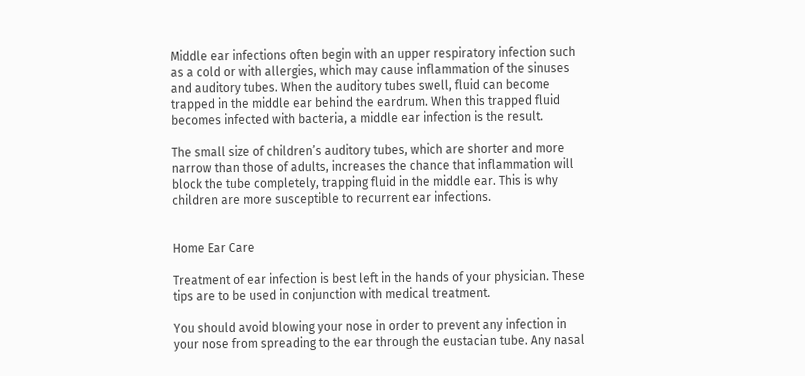Middle ear infections often begin with an upper respiratory infection such as a cold or with allergies, which may cause inflammation of the sinuses and auditory tubes. When the auditory tubes swell, fluid can become trapped in the middle ear behind the eardrum. When this trapped fluid becomes infected with bacteria, a middle ear infection is the result.

The small size of children’s auditory tubes, which are shorter and more narrow than those of adults, increases the chance that inflammation will block the tube completely, trapping fluid in the middle ear. This is why children are more susceptible to recurrent ear infections.


Home Ear Care

Treatment of ear infection is best left in the hands of your physician. These tips are to be used in conjunction with medical treatment.

You should avoid blowing your nose in order to prevent any infection in your nose from spreading to the ear through the eustacian tube. Any nasal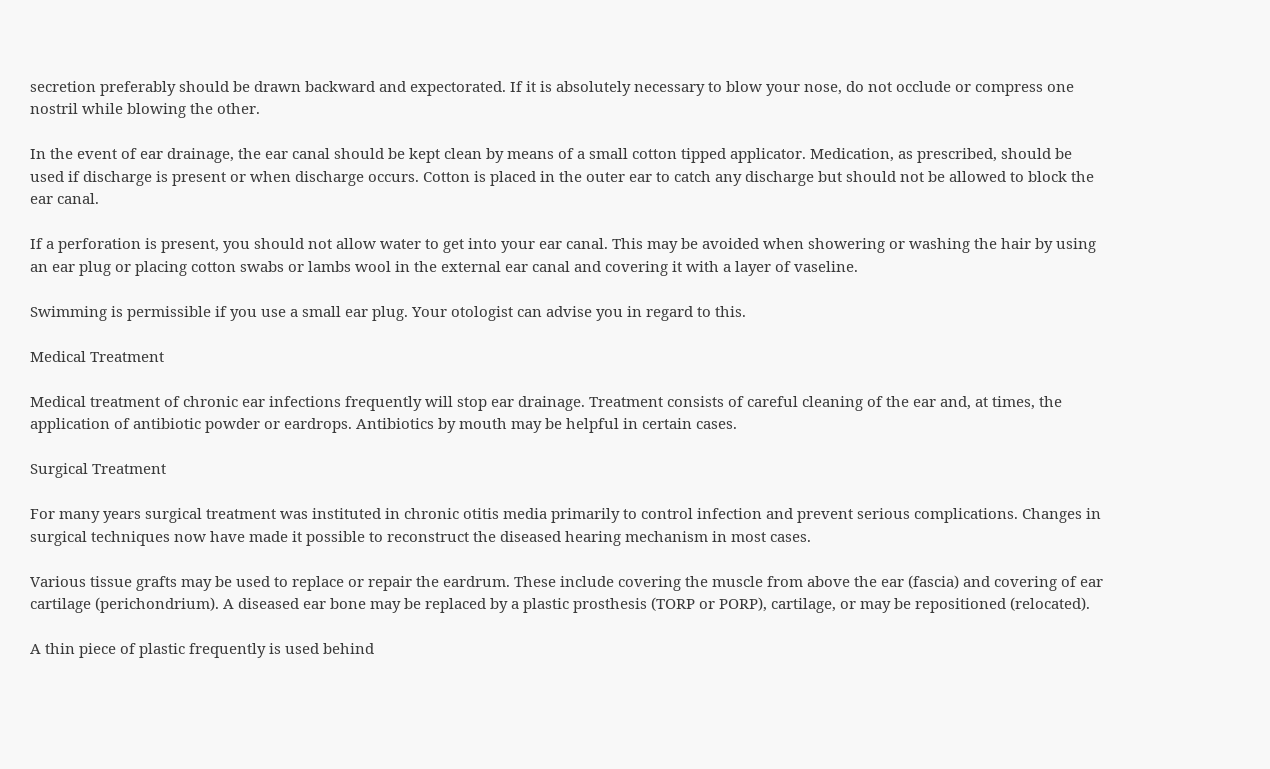secretion preferably should be drawn backward and expectorated. If it is absolutely necessary to blow your nose, do not occlude or compress one nostril while blowing the other.

In the event of ear drainage, the ear canal should be kept clean by means of a small cotton tipped applicator. Medication, as prescribed, should be used if discharge is present or when discharge occurs. Cotton is placed in the outer ear to catch any discharge but should not be allowed to block the ear canal.

If a perforation is present, you should not allow water to get into your ear canal. This may be avoided when showering or washing the hair by using an ear plug or placing cotton swabs or lambs wool in the external ear canal and covering it with a layer of vaseline.

Swimming is permissible if you use a small ear plug. Your otologist can advise you in regard to this.

Medical Treatment

Medical treatment of chronic ear infections frequently will stop ear drainage. Treatment consists of careful cleaning of the ear and, at times, the application of antibiotic powder or eardrops. Antibiotics by mouth may be helpful in certain cases.

Surgical Treatment

For many years surgical treatment was instituted in chronic otitis media primarily to control infection and prevent serious complications. Changes in surgical techniques now have made it possible to reconstruct the diseased hearing mechanism in most cases.

Various tissue grafts may be used to replace or repair the eardrum. These include covering the muscle from above the ear (fascia) and covering of ear cartilage (perichondrium). A diseased ear bone may be replaced by a plastic prosthesis (TORP or PORP), cartilage, or may be repositioned (relocated).

A thin piece of plastic frequently is used behind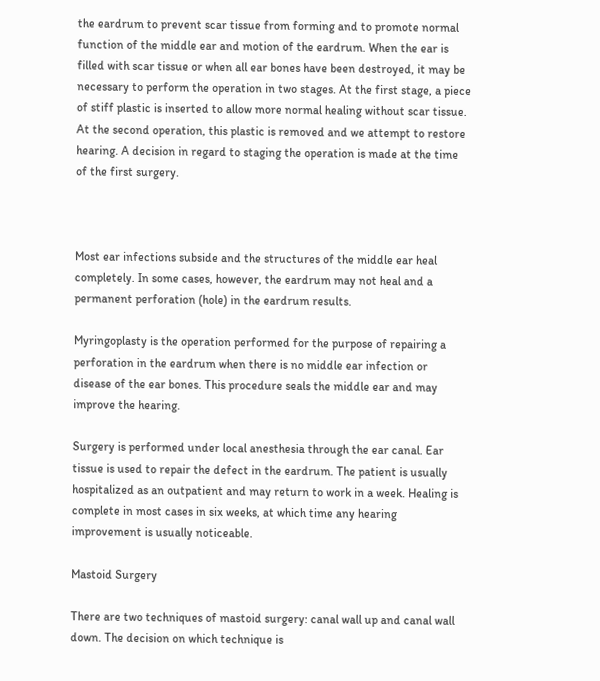the eardrum to prevent scar tissue from forming and to promote normal function of the middle ear and motion of the eardrum. When the ear is filled with scar tissue or when all ear bones have been destroyed, it may be necessary to perform the operation in two stages. At the first stage, a piece of stiff plastic is inserted to allow more normal healing without scar tissue. At the second operation, this plastic is removed and we attempt to restore hearing. A decision in regard to staging the operation is made at the time of the first surgery.



Most ear infections subside and the structures of the middle ear heal completely. In some cases, however, the eardrum may not heal and a permanent perforation (hole) in the eardrum results.

Myringoplasty is the operation performed for the purpose of repairing a perforation in the eardrum when there is no middle ear infection or disease of the ear bones. This procedure seals the middle ear and may improve the hearing.

Surgery is performed under local anesthesia through the ear canal. Ear tissue is used to repair the defect in the eardrum. The patient is usually hospitalized as an outpatient and may return to work in a week. Healing is complete in most cases in six weeks, at which time any hearing improvement is usually noticeable.

Mastoid Surgery

There are two techniques of mastoid surgery: canal wall up and canal wall down. The decision on which technique is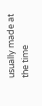usually made at the time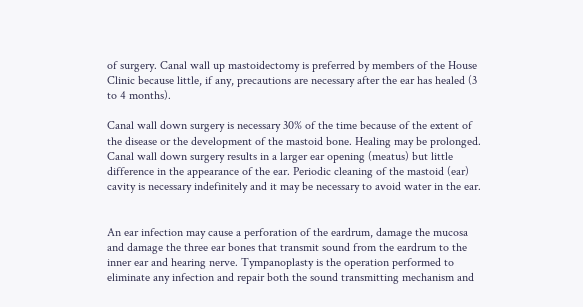of surgery. Canal wall up mastoidectomy is preferred by members of the House Clinic because little, if any, precautions are necessary after the ear has healed (3 to 4 months).

Canal wall down surgery is necessary 30% of the time because of the extent of the disease or the development of the mastoid bone. Healing may be prolonged. Canal wall down surgery results in a larger ear opening (meatus) but little difference in the appearance of the ear. Periodic cleaning of the mastoid (ear) cavity is necessary indefinitely and it may be necessary to avoid water in the ear.


An ear infection may cause a perforation of the eardrum, damage the mucosa and damage the three ear bones that transmit sound from the eardrum to the inner ear and hearing nerve. Tympanoplasty is the operation performed to eliminate any infection and repair both the sound transmitting mechanism and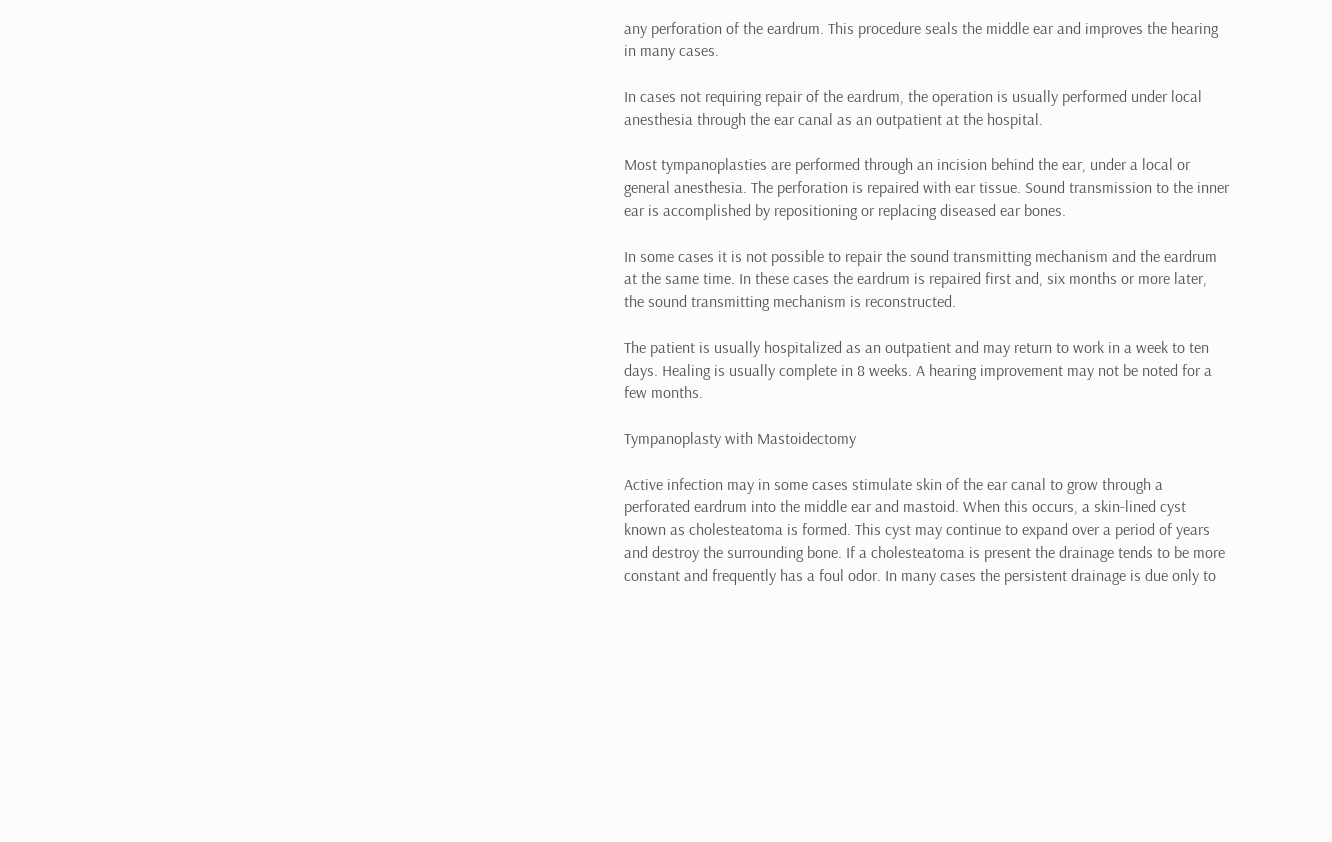any perforation of the eardrum. This procedure seals the middle ear and improves the hearing in many cases.

In cases not requiring repair of the eardrum, the operation is usually performed under local anesthesia through the ear canal as an outpatient at the hospital.

Most tympanoplasties are performed through an incision behind the ear, under a local or general anesthesia. The perforation is repaired with ear tissue. Sound transmission to the inner ear is accomplished by repositioning or replacing diseased ear bones.

In some cases it is not possible to repair the sound transmitting mechanism and the eardrum at the same time. In these cases the eardrum is repaired first and, six months or more later, the sound transmitting mechanism is reconstructed.

The patient is usually hospitalized as an outpatient and may return to work in a week to ten days. Healing is usually complete in 8 weeks. A hearing improvement may not be noted for a few months.

Tympanoplasty with Mastoidectomy

Active infection may in some cases stimulate skin of the ear canal to grow through a perforated eardrum into the middle ear and mastoid. When this occurs, a skin-lined cyst known as cholesteatoma is formed. This cyst may continue to expand over a period of years and destroy the surrounding bone. If a cholesteatoma is present the drainage tends to be more constant and frequently has a foul odor. In many cases the persistent drainage is due only to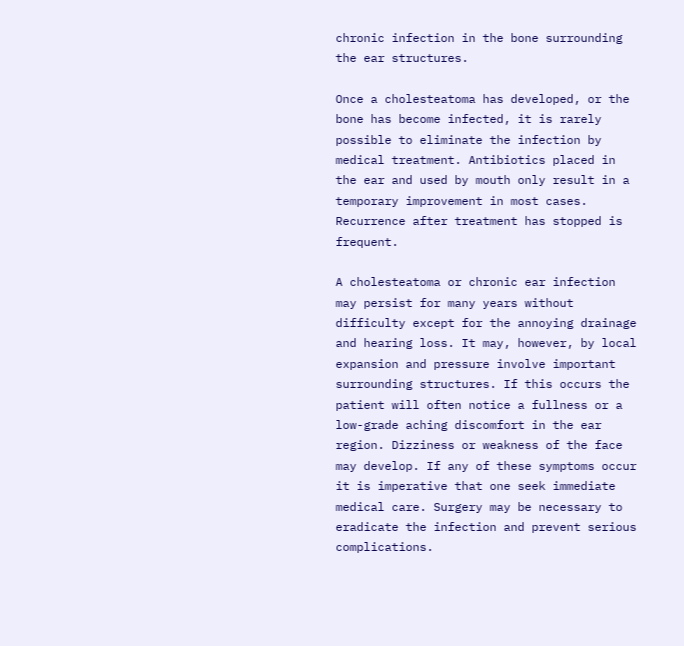chronic infection in the bone surrounding the ear structures.

Once a cholesteatoma has developed, or the bone has become infected, it is rarely possible to eliminate the infection by medical treatment. Antibiotics placed in the ear and used by mouth only result in a temporary improvement in most cases. Recurrence after treatment has stopped is frequent.

A cholesteatoma or chronic ear infection may persist for many years without difficulty except for the annoying drainage and hearing loss. It may, however, by local expansion and pressure involve important surrounding structures. If this occurs the patient will often notice a fullness or a low-grade aching discomfort in the ear region. Dizziness or weakness of the face may develop. If any of these symptoms occur it is imperative that one seek immediate medical care. Surgery may be necessary to eradicate the infection and prevent serious complications.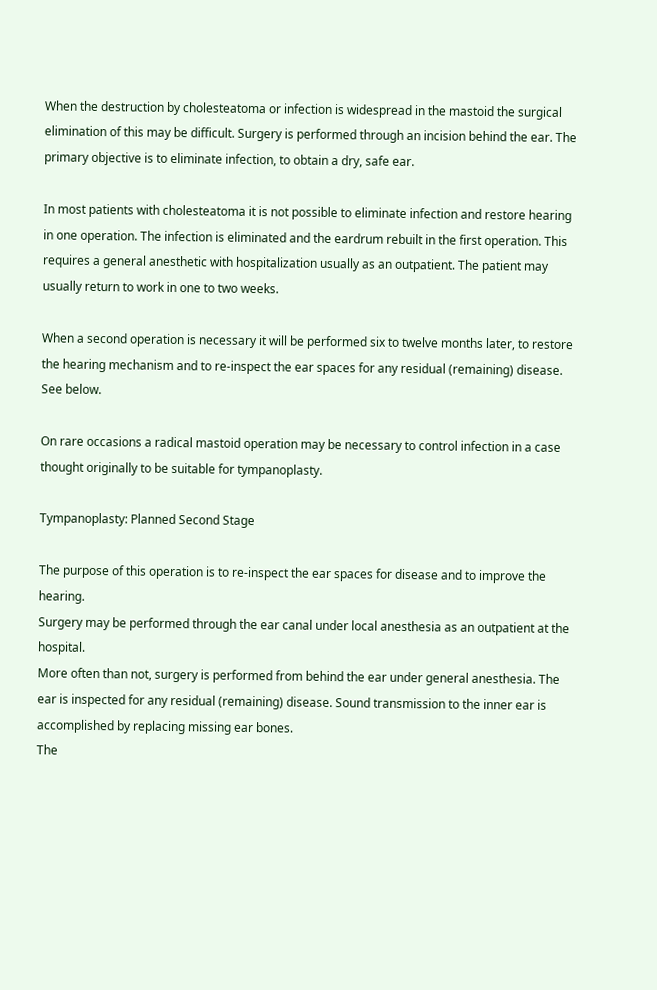When the destruction by cholesteatoma or infection is widespread in the mastoid the surgical elimination of this may be difficult. Surgery is performed through an incision behind the ear. The primary objective is to eliminate infection, to obtain a dry, safe ear.

In most patients with cholesteatoma it is not possible to eliminate infection and restore hearing in one operation. The infection is eliminated and the eardrum rebuilt in the first operation. This requires a general anesthetic with hospitalization usually as an outpatient. The patient may usually return to work in one to two weeks.

When a second operation is necessary it will be performed six to twelve months later, to restore the hearing mechanism and to re-inspect the ear spaces for any residual (remaining) disease. See below.

On rare occasions a radical mastoid operation may be necessary to control infection in a case thought originally to be suitable for tympanoplasty.

Tympanoplasty: Planned Second Stage

The purpose of this operation is to re-inspect the ear spaces for disease and to improve the hearing.
Surgery may be performed through the ear canal under local anesthesia as an outpatient at the hospital.
More often than not, surgery is performed from behind the ear under general anesthesia. The ear is inspected for any residual (remaining) disease. Sound transmission to the inner ear is accomplished by replacing missing ear bones.
The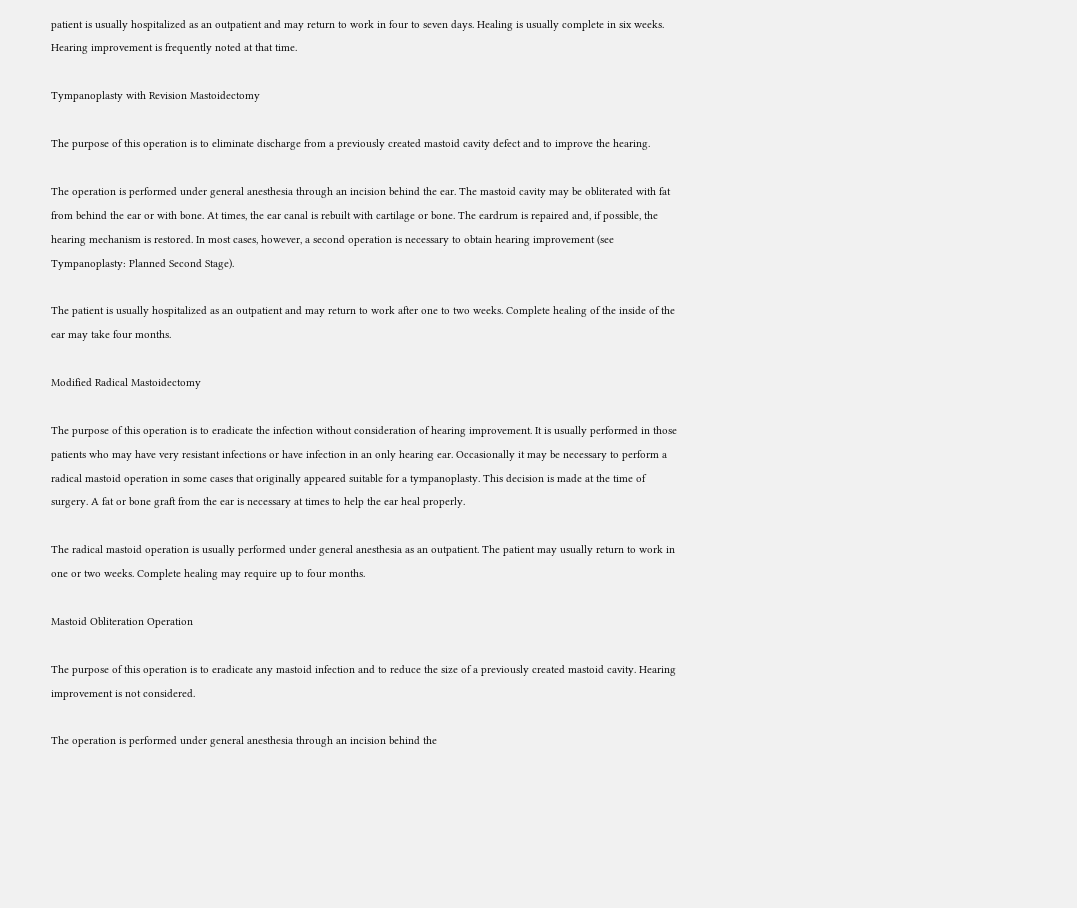patient is usually hospitalized as an outpatient and may return to work in four to seven days. Healing is usually complete in six weeks. Hearing improvement is frequently noted at that time.

Tympanoplasty with Revision Mastoidectomy

The purpose of this operation is to eliminate discharge from a previously created mastoid cavity defect and to improve the hearing.

The operation is performed under general anesthesia through an incision behind the ear. The mastoid cavity may be obliterated with fat from behind the ear or with bone. At times, the ear canal is rebuilt with cartilage or bone. The eardrum is repaired and, if possible, the hearing mechanism is restored. In most cases, however, a second operation is necessary to obtain hearing improvement (see Tympanoplasty: Planned Second Stage).

The patient is usually hospitalized as an outpatient and may return to work after one to two weeks. Complete healing of the inside of the ear may take four months.

Modified Radical Mastoidectomy

The purpose of this operation is to eradicate the infection without consideration of hearing improvement. It is usually performed in those patients who may have very resistant infections or have infection in an only hearing ear. Occasionally it may be necessary to perform a radical mastoid operation in some cases that originally appeared suitable for a tympanoplasty. This decision is made at the time of surgery. A fat or bone graft from the ear is necessary at times to help the ear heal properly.

The radical mastoid operation is usually performed under general anesthesia as an outpatient. The patient may usually return to work in one or two weeks. Complete healing may require up to four months.

Mastoid Obliteration Operation

The purpose of this operation is to eradicate any mastoid infection and to reduce the size of a previously created mastoid cavity. Hearing improvement is not considered.

The operation is performed under general anesthesia through an incision behind the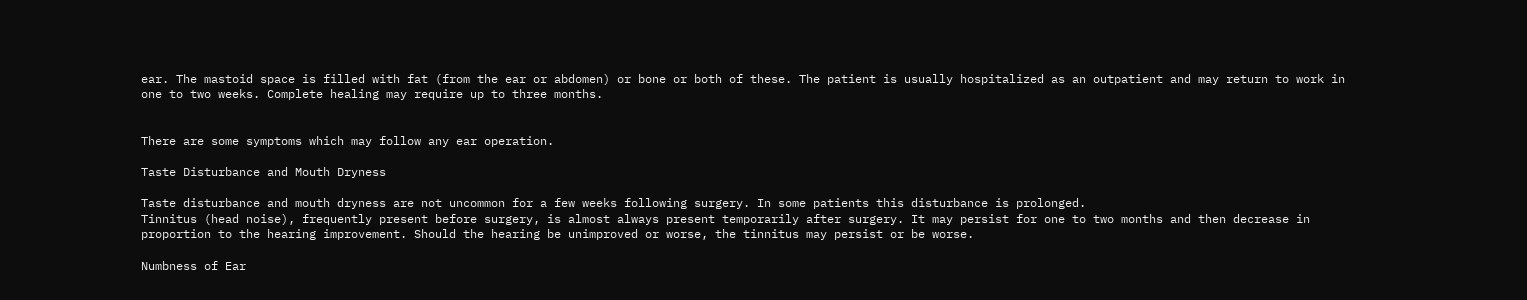ear. The mastoid space is filled with fat (from the ear or abdomen) or bone or both of these. The patient is usually hospitalized as an outpatient and may return to work in one to two weeks. Complete healing may require up to three months.


There are some symptoms which may follow any ear operation.

Taste Disturbance and Mouth Dryness

Taste disturbance and mouth dryness are not uncommon for a few weeks following surgery. In some patients this disturbance is prolonged.
Tinnitus (head noise), frequently present before surgery, is almost always present temporarily after surgery. It may persist for one to two months and then decrease in proportion to the hearing improvement. Should the hearing be unimproved or worse, the tinnitus may persist or be worse.

Numbness of Ear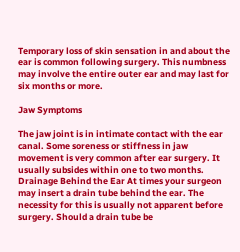Temporary loss of skin sensation in and about the ear is common following surgery. This numbness may involve the entire outer ear and may last for six months or more.

Jaw Symptoms

The jaw joint is in intimate contact with the ear canal. Some soreness or stiffness in jaw movement is very common after ear surgery. It usually subsides within one to two months. Drainage Behind the Ear At times your surgeon may insert a drain tube behind the ear. The necessity for this is usually not apparent before surgery. Should a drain tube be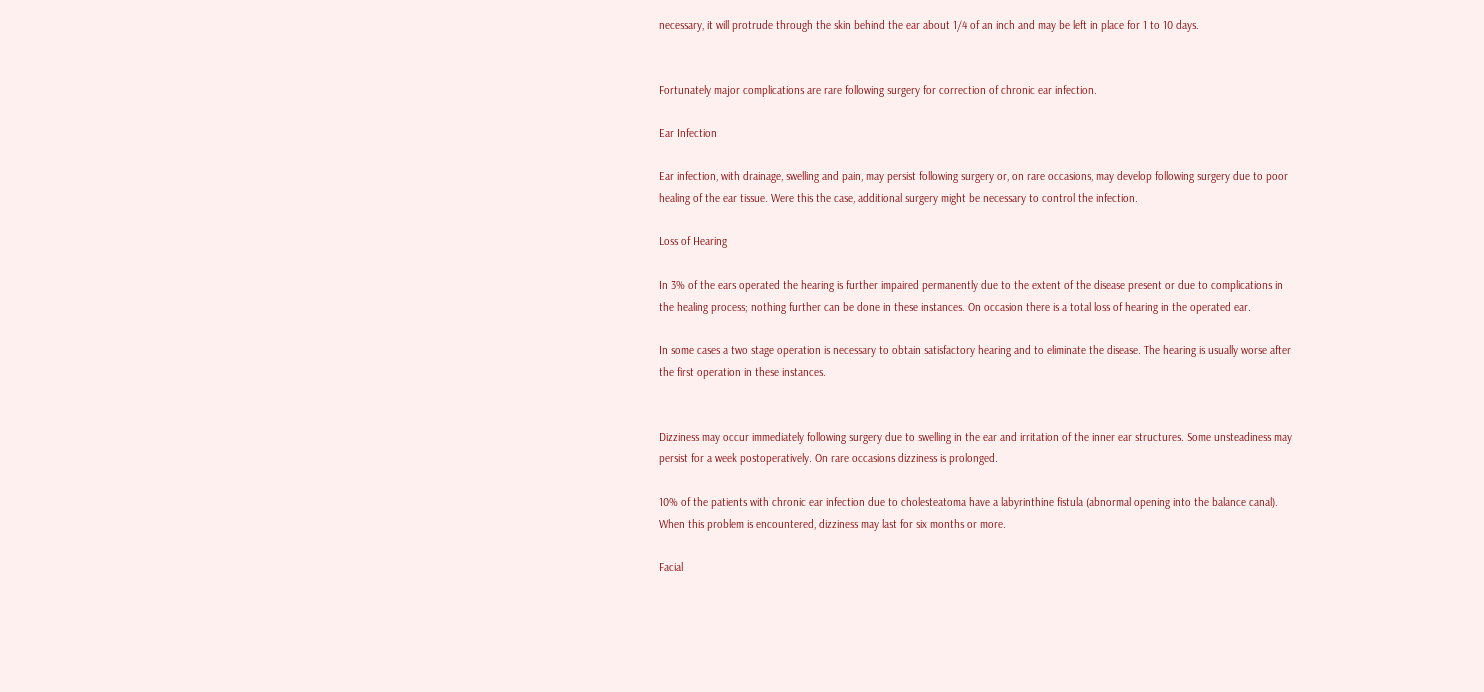necessary, it will protrude through the skin behind the ear about 1/4 of an inch and may be left in place for 1 to 10 days.


Fortunately major complications are rare following surgery for correction of chronic ear infection.

Ear Infection

Ear infection, with drainage, swelling and pain, may persist following surgery or, on rare occasions, may develop following surgery due to poor healing of the ear tissue. Were this the case, additional surgery might be necessary to control the infection.

Loss of Hearing

In 3% of the ears operated the hearing is further impaired permanently due to the extent of the disease present or due to complications in the healing process; nothing further can be done in these instances. On occasion there is a total loss of hearing in the operated ear.

In some cases a two stage operation is necessary to obtain satisfactory hearing and to eliminate the disease. The hearing is usually worse after the first operation in these instances.


Dizziness may occur immediately following surgery due to swelling in the ear and irritation of the inner ear structures. Some unsteadiness may persist for a week postoperatively. On rare occasions dizziness is prolonged.

10% of the patients with chronic ear infection due to cholesteatoma have a labyrinthine fistula (abnormal opening into the balance canal). When this problem is encountered, dizziness may last for six months or more.

Facial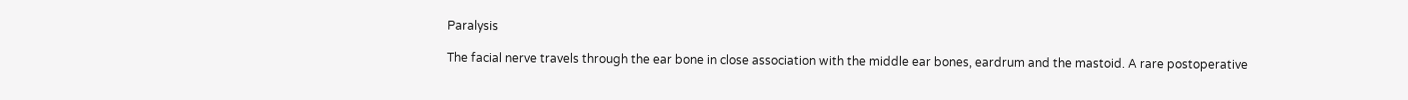Paralysis

The facial nerve travels through the ear bone in close association with the middle ear bones, eardrum and the mastoid. A rare postoperative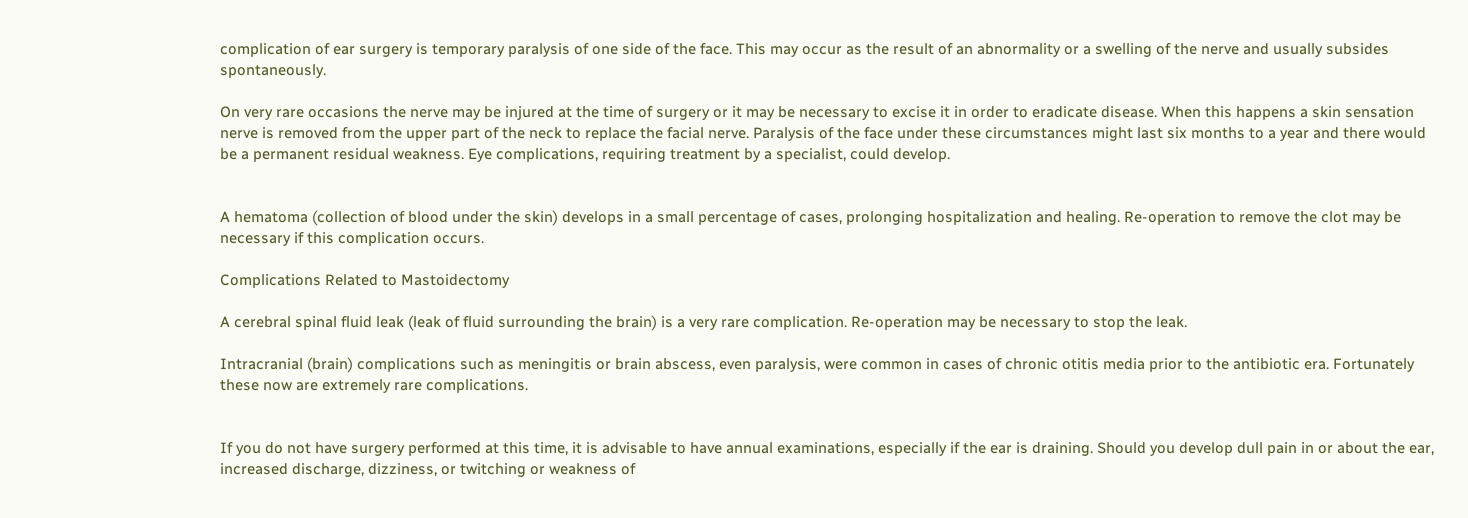complication of ear surgery is temporary paralysis of one side of the face. This may occur as the result of an abnormality or a swelling of the nerve and usually subsides spontaneously.

On very rare occasions the nerve may be injured at the time of surgery or it may be necessary to excise it in order to eradicate disease. When this happens a skin sensation nerve is removed from the upper part of the neck to replace the facial nerve. Paralysis of the face under these circumstances might last six months to a year and there would be a permanent residual weakness. Eye complications, requiring treatment by a specialist, could develop.


A hematoma (collection of blood under the skin) develops in a small percentage of cases, prolonging hospitalization and healing. Re-operation to remove the clot may be necessary if this complication occurs.

Complications Related to Mastoidectomy

A cerebral spinal fluid leak (leak of fluid surrounding the brain) is a very rare complication. Re-operation may be necessary to stop the leak.

Intracranial (brain) complications such as meningitis or brain abscess, even paralysis, were common in cases of chronic otitis media prior to the antibiotic era. Fortunately these now are extremely rare complications.


If you do not have surgery performed at this time, it is advisable to have annual examinations, especially if the ear is draining. Should you develop dull pain in or about the ear, increased discharge, dizziness, or twitching or weakness of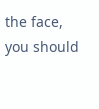the face, you should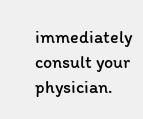immediately consult your physician.